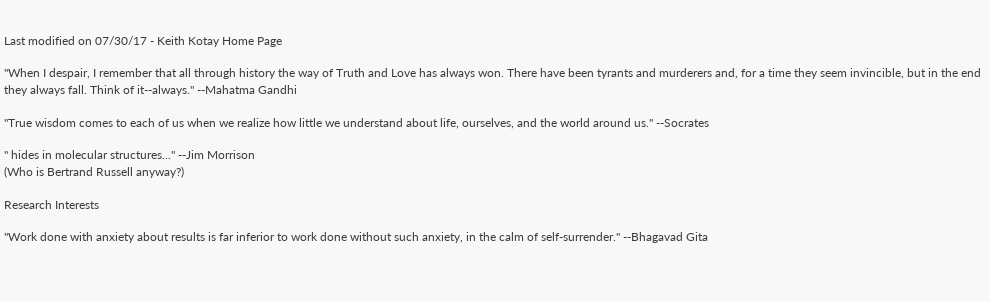Last modified on 07/30/17 - Keith Kotay Home Page

"When I despair, I remember that all through history the way of Truth and Love has always won. There have been tyrants and murderers and, for a time they seem invincible, but in the end they always fall. Think of it--always." --Mahatma Gandhi

"True wisdom comes to each of us when we realize how little we understand about life, ourselves, and the world around us." --Socrates

" hides in molecular structures..." --Jim Morrison
(Who is Bertrand Russell anyway?)

Research Interests

"Work done with anxiety about results is far inferior to work done without such anxiety, in the calm of self-surrender." --Bhagavad Gita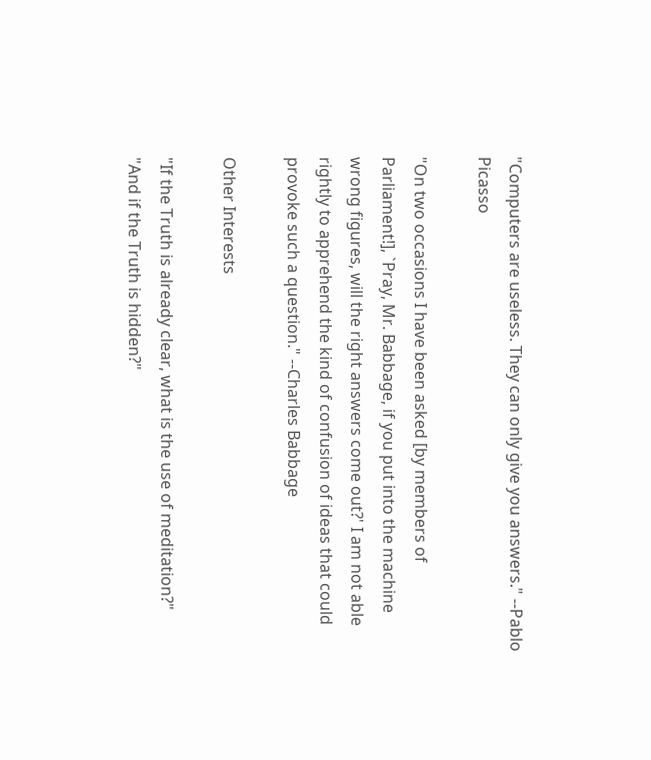"Computers are useless. They can only give you answers." --Pablo Picasso

"On two occasions I have been asked [by members of Parliament!], `Pray, Mr. Babbage, if you put into the machine wrong figures, will the right answers come out?' I am not able rightly to apprehend the kind of confusion of ideas that could provoke such a question." --Charles Babbage

Other Interests

"If the Truth is already clear, what is the use of meditation?"
"And if the Truth is hidden?"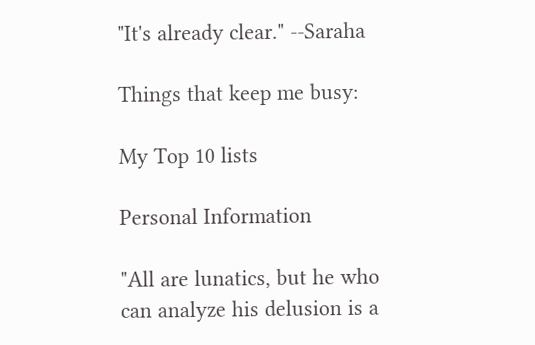"It's already clear." --Saraha

Things that keep me busy:

My Top 10 lists

Personal Information

"All are lunatics, but he who can analyze his delusion is a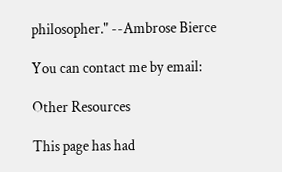philosopher." --Ambrose Bierce

You can contact me by email:

Other Resources

This page has had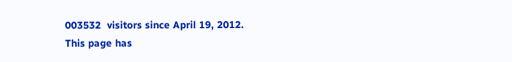003532  visitors since April 19, 2012.
This page has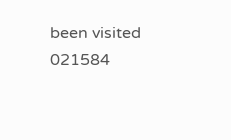been visited  021584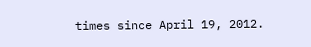times since April 19, 2012.